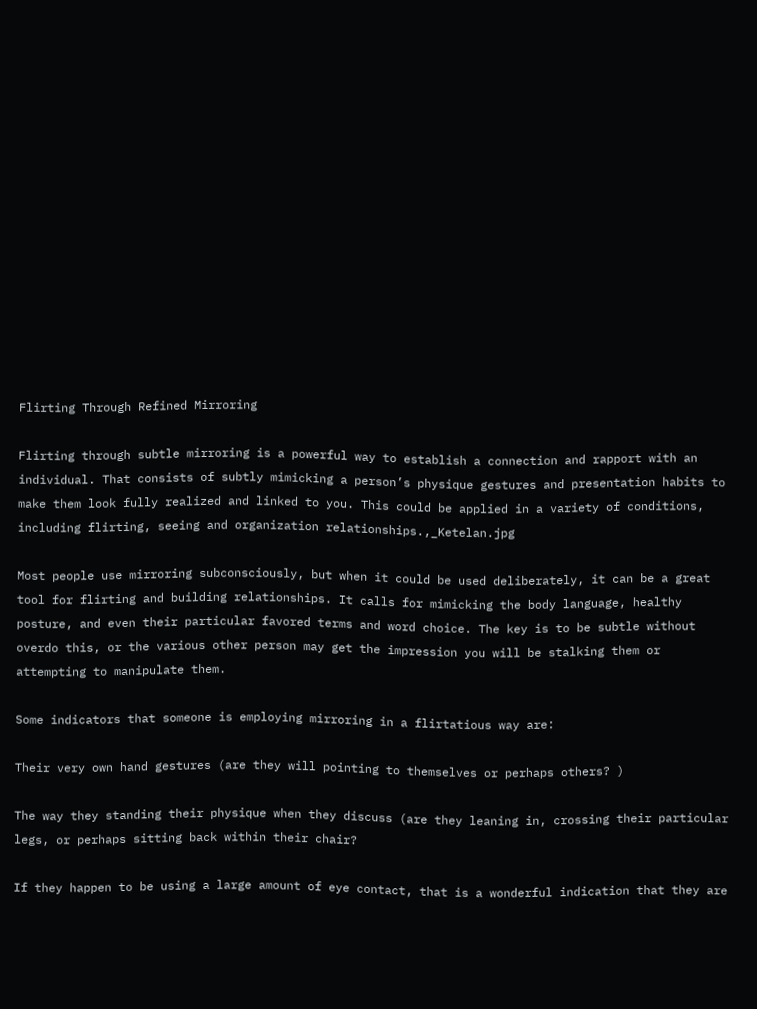Flirting Through Refined Mirroring

Flirting through subtle mirroring is a powerful way to establish a connection and rapport with an individual. That consists of subtly mimicking a person’s physique gestures and presentation habits to make them look fully realized and linked to you. This could be applied in a variety of conditions, including flirting, seeing and organization relationships.,_Ketelan.jpg

Most people use mirroring subconsciously, but when it could be used deliberately, it can be a great tool for flirting and building relationships. It calls for mimicking the body language, healthy posture, and even their particular favored terms and word choice. The key is to be subtle without overdo this, or the various other person may get the impression you will be stalking them or attempting to manipulate them.

Some indicators that someone is employing mirroring in a flirtatious way are:

Their very own hand gestures (are they will pointing to themselves or perhaps others? )

The way they standing their physique when they discuss (are they leaning in, crossing their particular legs, or perhaps sitting back within their chair?

If they happen to be using a large amount of eye contact, that is a wonderful indication that they are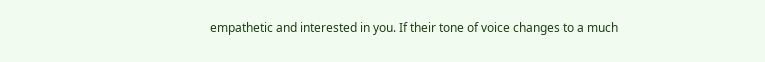empathetic and interested in you. If their tone of voice changes to a much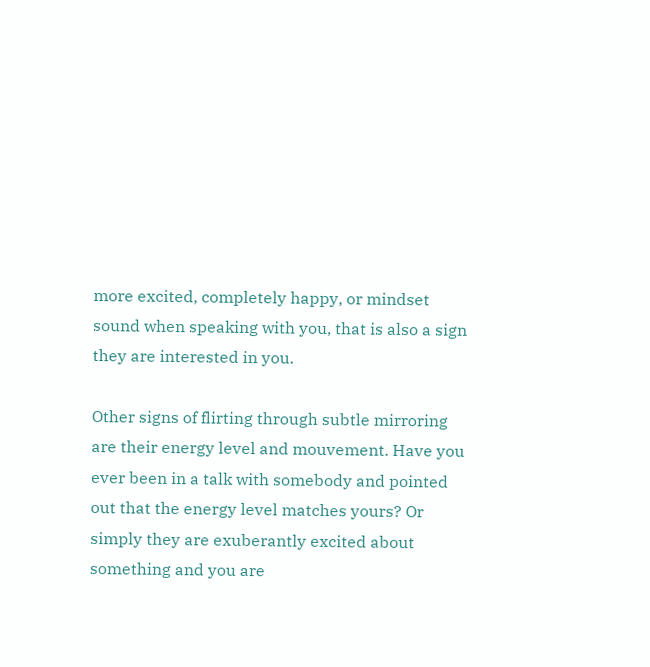more excited, completely happy, or mindset sound when speaking with you, that is also a sign they are interested in you.

Other signs of flirting through subtle mirroring are their energy level and mouvement. Have you ever been in a talk with somebody and pointed out that the energy level matches yours? Or simply they are exuberantly excited about something and you are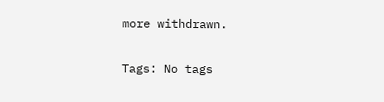more withdrawn.

Tags: No tags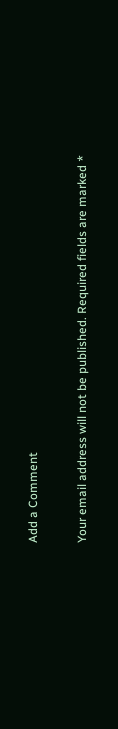Add a Comment

Your email address will not be published. Required fields are marked *